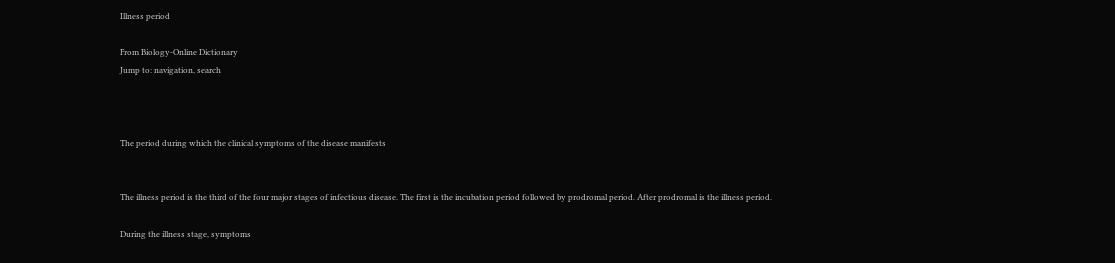Illness period

From Biology-Online Dictionary
Jump to: navigation, search



The period during which the clinical symptoms of the disease manifests


The illness period is the third of the four major stages of infectious disease. The first is the incubation period followed by prodromal period. After prodromal is the illness period.

During the illness stage, symptoms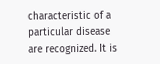characteristic of a particular disease are recognized. It is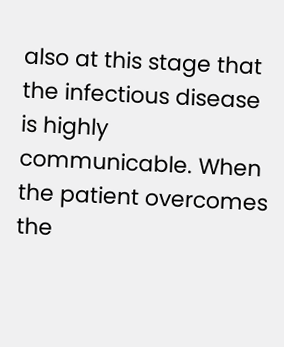also at this stage that the infectious disease is highly communicable. When the patient overcomes the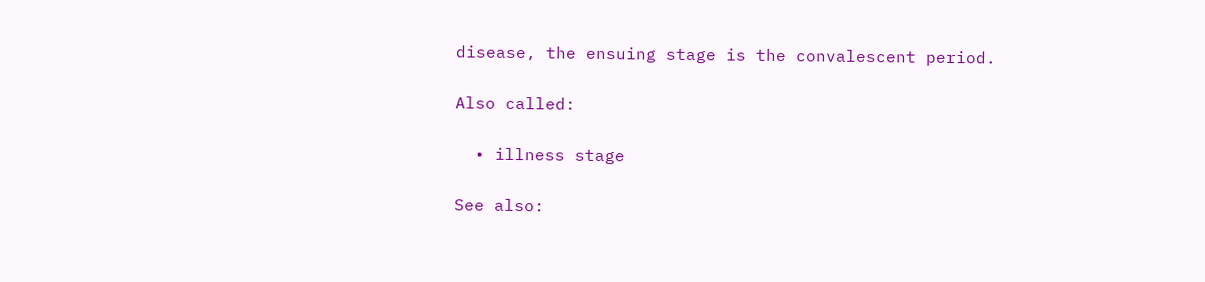disease, the ensuing stage is the convalescent period.

Also called:

  • illness stage

See also: